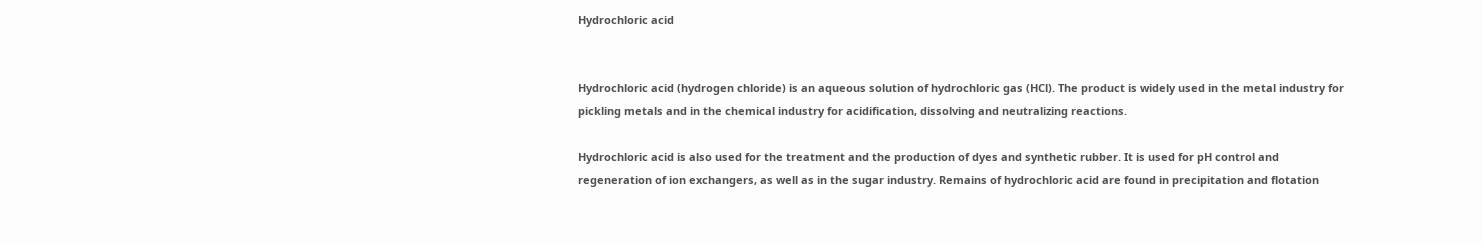Hydrochloric acid


Hydrochloric acid (hydrogen chloride) is an aqueous solution of hydrochloric gas (HCl). The product is widely used in the metal industry for pickling metals and in the chemical industry for acidification, dissolving and neutralizing reactions.

Hydrochloric acid is also used for the treatment and the production of dyes and synthetic rubber. It is used for pH control and regeneration of ion exchangers, as well as in the sugar industry. Remains of hydrochloric acid are found in precipitation and flotation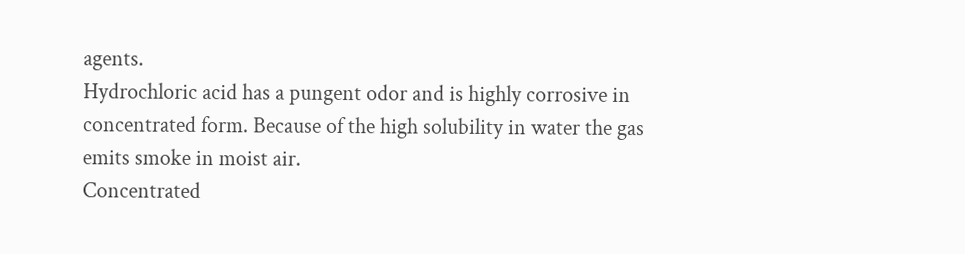agents.
Hydrochloric acid has a pungent odor and is highly corrosive in concentrated form. Because of the high solubility in water the gas emits smoke in moist air.
Concentrated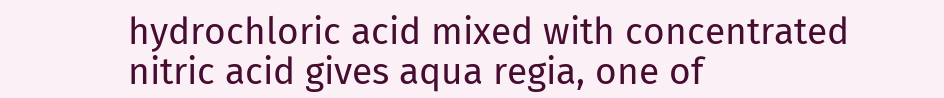hydrochloric acid mixed with concentrated nitric acid gives aqua regia, one of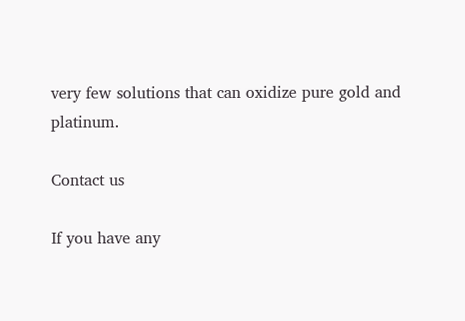very few solutions that can oxidize pure gold and platinum.

Contact us

If you have any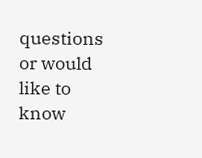questions or would like to know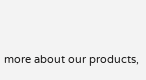more about our products,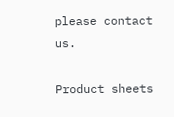please contact us.

Product sheets